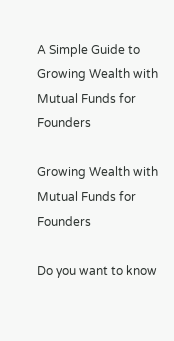A Simple Guide to Growing Wealth with Mutual Funds for Founders

Growing Wealth with Mutual Funds for Founders

Do you want to know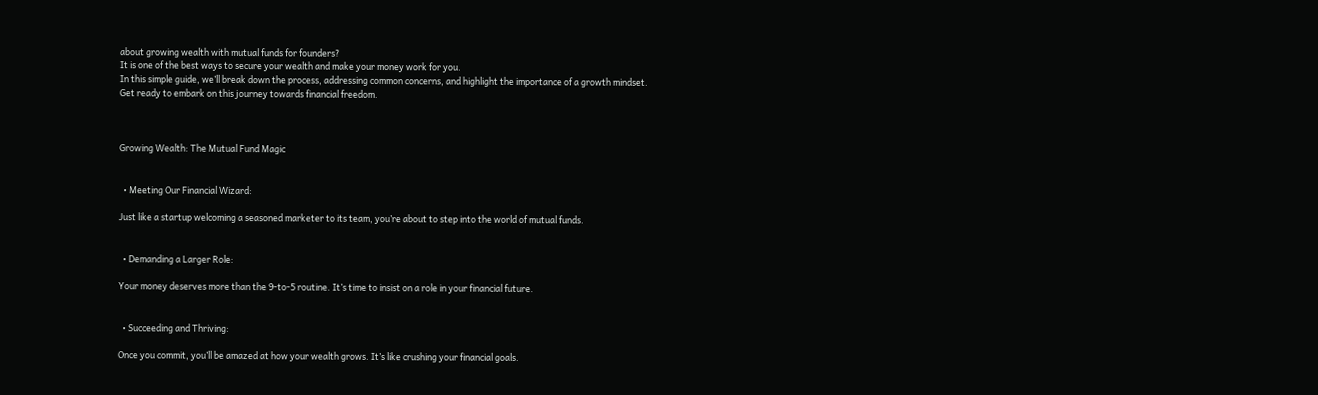about growing wealth with mutual funds for founders?
It is one of the best ways to secure your wealth and make your money work for you.
In this simple guide, we’ll break down the process, addressing common concerns, and highlight the importance of a growth mindset.
Get ready to embark on this journey towards financial freedom.



Growing Wealth: The Mutual Fund Magic


  • Meeting Our Financial Wizard:

Just like a startup welcoming a seasoned marketer to its team, you’re about to step into the world of mutual funds.


  • Demanding a Larger Role:

Your money deserves more than the 9-to-5 routine. It’s time to insist on a role in your financial future.


  • Succeeding and Thriving:

Once you commit, you’ll be amazed at how your wealth grows. It’s like crushing your financial goals.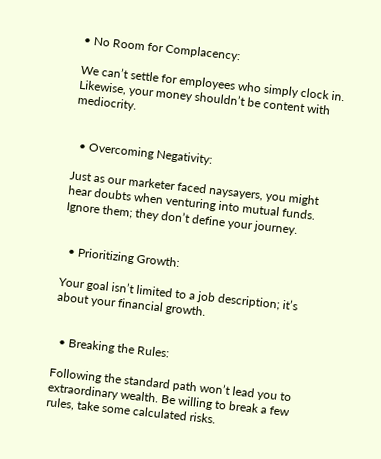• No Room for Complacency:

We can’t settle for employees who simply clock in. Likewise, your money shouldn’t be content with mediocrity.


  • Overcoming Negativity:

Just as our marketer faced naysayers, you might hear doubts when venturing into mutual funds. Ignore them; they don’t define your journey.


  • Prioritizing Growth:

Your goal isn’t limited to a job description; it’s about your financial growth.


  • Breaking the Rules:

Following the standard path won’t lead you to extraordinary wealth. Be willing to break a few rules, take some calculated risks.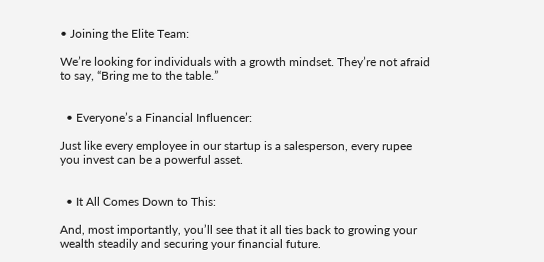• Joining the Elite Team:

We’re looking for individuals with a growth mindset. They’re not afraid to say, “Bring me to the table.”


  • Everyone’s a Financial Influencer:

Just like every employee in our startup is a salesperson, every rupee you invest can be a powerful asset.


  • It All Comes Down to This:

And, most importantly, you’ll see that it all ties back to growing your wealth steadily and securing your financial future.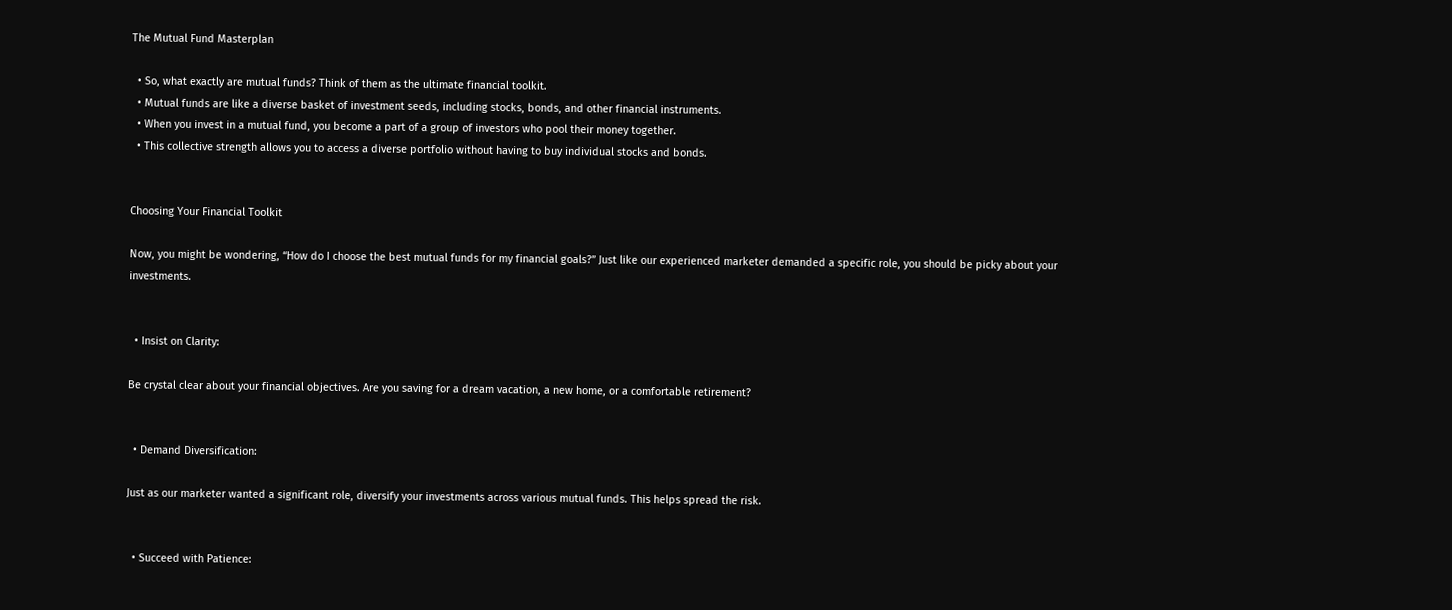The Mutual Fund Masterplan

  • So, what exactly are mutual funds? Think of them as the ultimate financial toolkit.
  • Mutual funds are like a diverse basket of investment seeds, including stocks, bonds, and other financial instruments.
  • When you invest in a mutual fund, you become a part of a group of investors who pool their money together.
  • This collective strength allows you to access a diverse portfolio without having to buy individual stocks and bonds.


Choosing Your Financial Toolkit

Now, you might be wondering, “How do I choose the best mutual funds for my financial goals?” Just like our experienced marketer demanded a specific role, you should be picky about your investments.


  • Insist on Clarity:

Be crystal clear about your financial objectives. Are you saving for a dream vacation, a new home, or a comfortable retirement?


  • Demand Diversification:

Just as our marketer wanted a significant role, diversify your investments across various mutual funds. This helps spread the risk.


  • Succeed with Patience: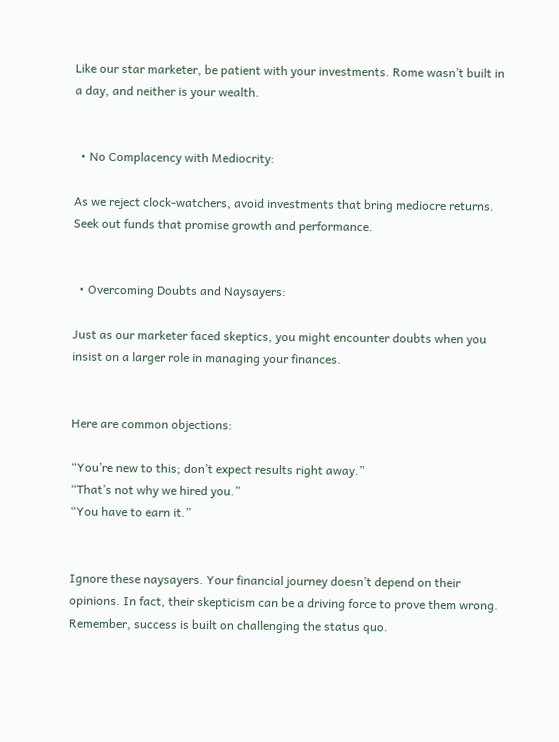Like our star marketer, be patient with your investments. Rome wasn’t built in a day, and neither is your wealth.


  • No Complacency with Mediocrity:

As we reject clock-watchers, avoid investments that bring mediocre returns. Seek out funds that promise growth and performance.


  • Overcoming Doubts and Naysayers:

Just as our marketer faced skeptics, you might encounter doubts when you insist on a larger role in managing your finances.


Here are common objections:

“You’re new to this; don’t expect results right away.”
“That’s not why we hired you.”
“You have to earn it.”


Ignore these naysayers. Your financial journey doesn’t depend on their opinions. In fact, their skepticism can be a driving force to prove them wrong. Remember, success is built on challenging the status quo.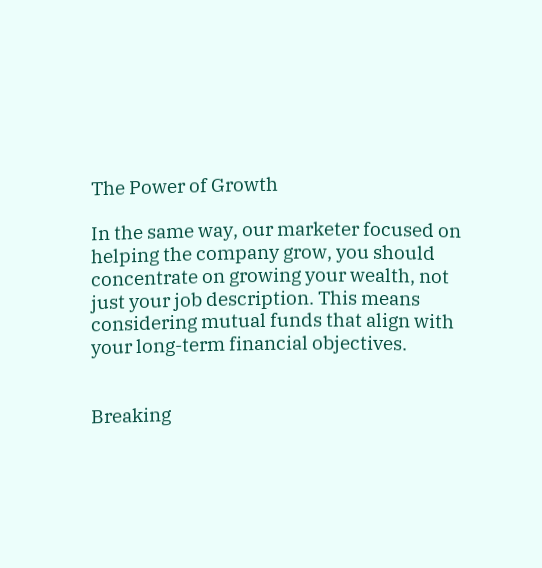The Power of Growth

In the same way, our marketer focused on helping the company grow, you should concentrate on growing your wealth, not just your job description. This means considering mutual funds that align with your long-term financial objectives.


Breaking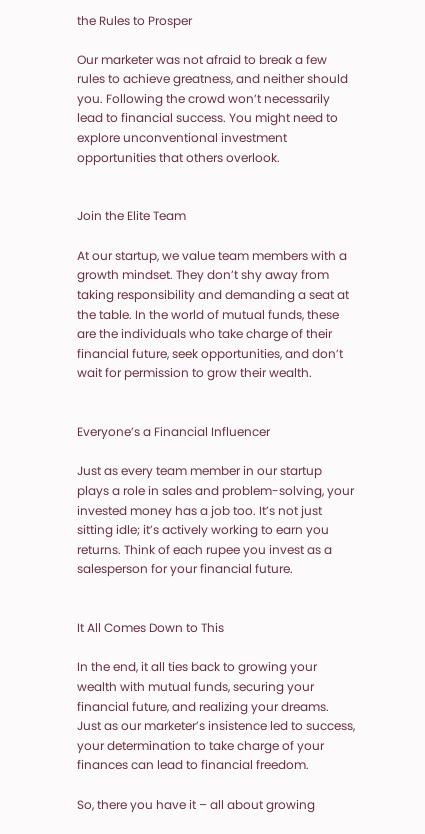the Rules to Prosper

Our marketer was not afraid to break a few rules to achieve greatness, and neither should you. Following the crowd won’t necessarily lead to financial success. You might need to explore unconventional investment opportunities that others overlook.


Join the Elite Team

At our startup, we value team members with a growth mindset. They don’t shy away from taking responsibility and demanding a seat at the table. In the world of mutual funds, these are the individuals who take charge of their financial future, seek opportunities, and don’t wait for permission to grow their wealth.


Everyone’s a Financial Influencer

Just as every team member in our startup plays a role in sales and problem-solving, your invested money has a job too. It’s not just sitting idle; it’s actively working to earn you returns. Think of each rupee you invest as a salesperson for your financial future.


It All Comes Down to This

In the end, it all ties back to growing your wealth with mutual funds, securing your financial future, and realizing your dreams. Just as our marketer’s insistence led to success, your determination to take charge of your finances can lead to financial freedom.

So, there you have it – all about growing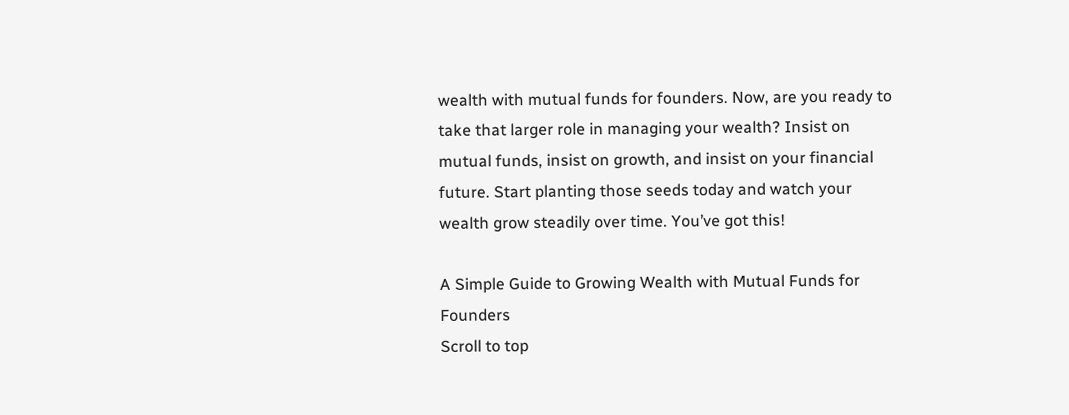wealth with mutual funds for founders. Now, are you ready to take that larger role in managing your wealth? Insist on mutual funds, insist on growth, and insist on your financial future. Start planting those seeds today and watch your wealth grow steadily over time. You’ve got this!

A Simple Guide to Growing Wealth with Mutual Funds for Founders
Scroll to top